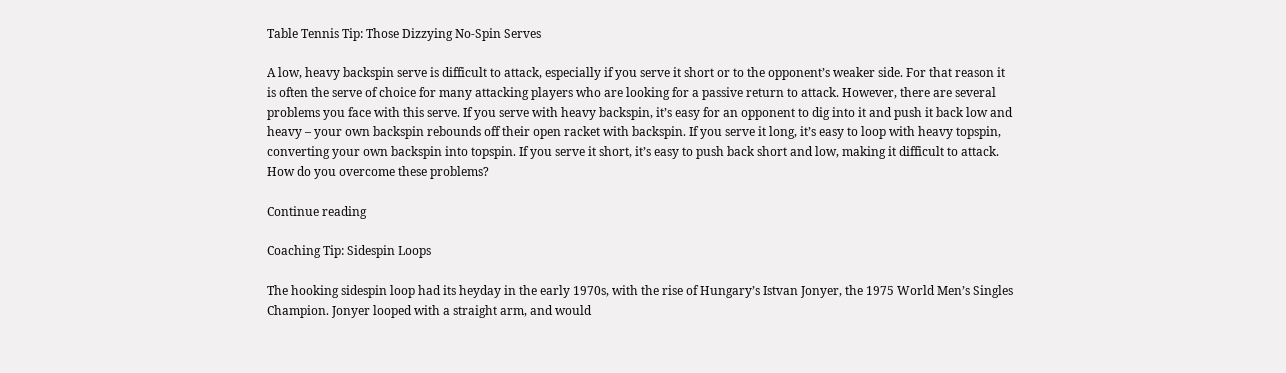Table Tennis Tip: Those Dizzying No-Spin Serves

A low, heavy backspin serve is difficult to attack, especially if you serve it short or to the opponent’s weaker side. For that reason it is often the serve of choice for many attacking players who are looking for a passive return to attack. However, there are several problems you face with this serve. If you serve with heavy backspin, it’s easy for an opponent to dig into it and push it back low and heavy – your own backspin rebounds off their open racket with backspin. If you serve it long, it’s easy to loop with heavy topspin, converting your own backspin into topspin. If you serve it short, it’s easy to push back short and low, making it difficult to attack. How do you overcome these problems?

Continue reading

Coaching Tip: Sidespin Loops

The hooking sidespin loop had its heyday in the early 1970s, with the rise of Hungary’s Istvan Jonyer, the 1975 World Men’s Singles Champion. Jonyer looped with a straight arm, and would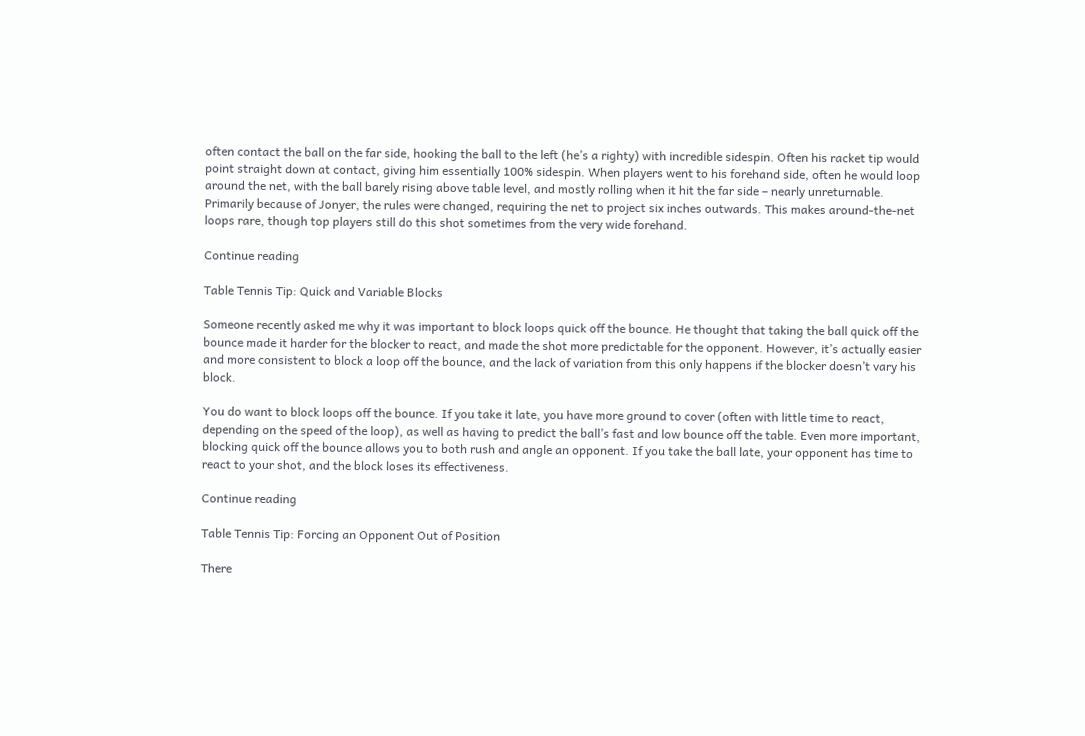often contact the ball on the far side, hooking the ball to the left (he’s a righty) with incredible sidespin. Often his racket tip would point straight down at contact, giving him essentially 100% sidespin. When players went to his forehand side, often he would loop around the net, with the ball barely rising above table level, and mostly rolling when it hit the far side – nearly unreturnable. Primarily because of Jonyer, the rules were changed, requiring the net to project six inches outwards. This makes around-the-net loops rare, though top players still do this shot sometimes from the very wide forehand.

Continue reading

Table Tennis Tip: Quick and Variable Blocks

Someone recently asked me why it was important to block loops quick off the bounce. He thought that taking the ball quick off the bounce made it harder for the blocker to react, and made the shot more predictable for the opponent. However, it’s actually easier and more consistent to block a loop off the bounce, and the lack of variation from this only happens if the blocker doesn’t vary his block.

You do want to block loops off the bounce. If you take it late, you have more ground to cover (often with little time to react, depending on the speed of the loop), as well as having to predict the ball’s fast and low bounce off the table. Even more important, blocking quick off the bounce allows you to both rush and angle an opponent. If you take the ball late, your opponent has time to react to your shot, and the block loses its effectiveness.

Continue reading

Table Tennis Tip: Forcing an Opponent Out of Position

There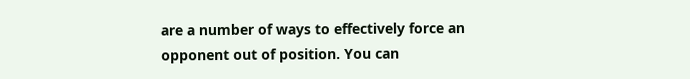are a number of ways to effectively force an opponent out of position. You can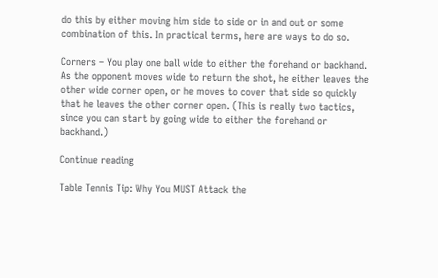do this by either moving him side to side or in and out or some combination of this. In practical terms, here are ways to do so.

Corners – You play one ball wide to either the forehand or backhand. As the opponent moves wide to return the shot, he either leaves the other wide corner open, or he moves to cover that side so quickly that he leaves the other corner open. (This is really two tactics, since you can start by going wide to either the forehand or backhand.)

Continue reading

Table Tennis Tip: Why You MUST Attack the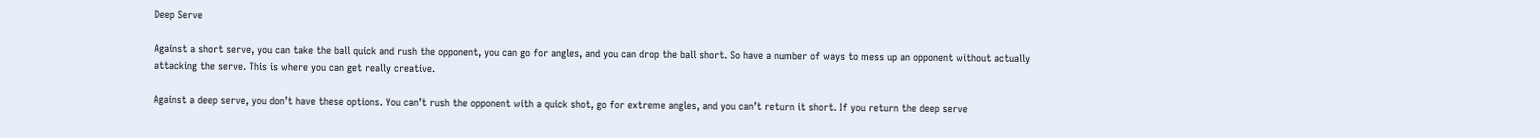Deep Serve

Against a short serve, you can take the ball quick and rush the opponent, you can go for angles, and you can drop the ball short. So have a number of ways to mess up an opponent without actually attacking the serve. This is where you can get really creative.

Against a deep serve, you don’t have these options. You can’t rush the opponent with a quick shot, go for extreme angles, and you can’t return it short. If you return the deep serve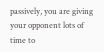passively, you are giving your opponent lots of time to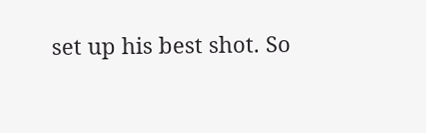set up his best shot. So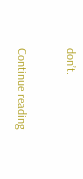don’t.

Continue reading